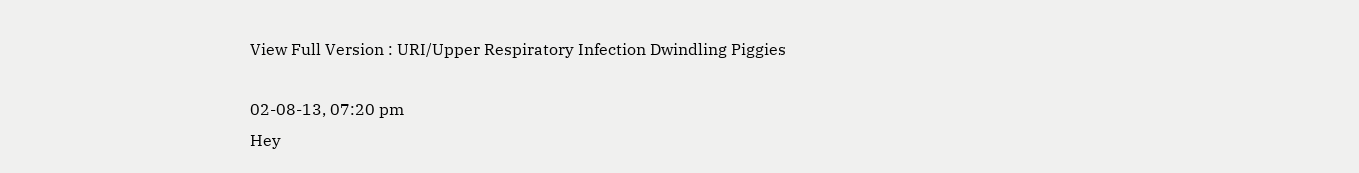View Full Version : URI/Upper Respiratory Infection Dwindling Piggies

02-08-13, 07:20 pm
Hey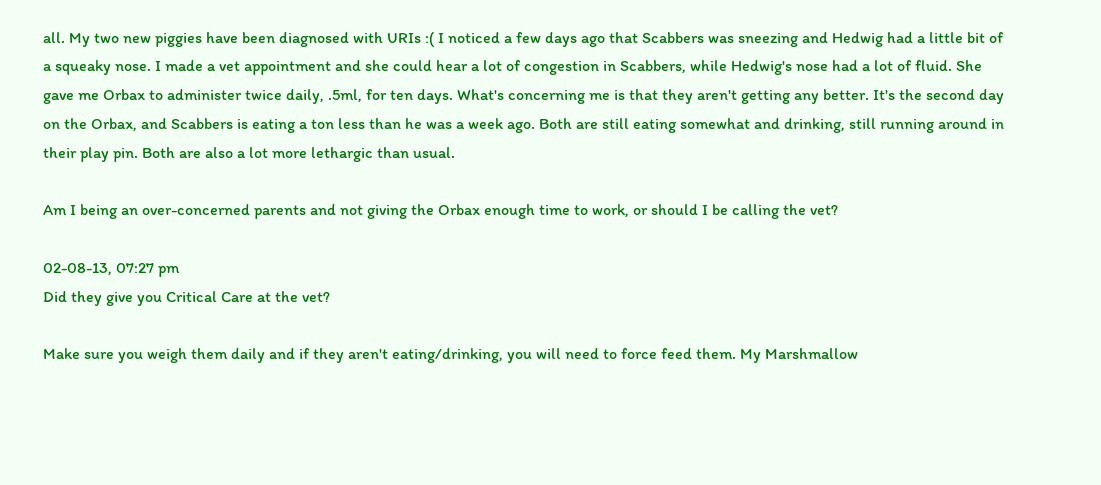all. My two new piggies have been diagnosed with URIs :( I noticed a few days ago that Scabbers was sneezing and Hedwig had a little bit of a squeaky nose. I made a vet appointment and she could hear a lot of congestion in Scabbers, while Hedwig's nose had a lot of fluid. She gave me Orbax to administer twice daily, .5ml, for ten days. What's concerning me is that they aren't getting any better. It's the second day on the Orbax, and Scabbers is eating a ton less than he was a week ago. Both are still eating somewhat and drinking, still running around in their play pin. Both are also a lot more lethargic than usual.

Am I being an over-concerned parents and not giving the Orbax enough time to work, or should I be calling the vet?

02-08-13, 07:27 pm
Did they give you Critical Care at the vet?

Make sure you weigh them daily and if they aren't eating/drinking, you will need to force feed them. My Marshmallow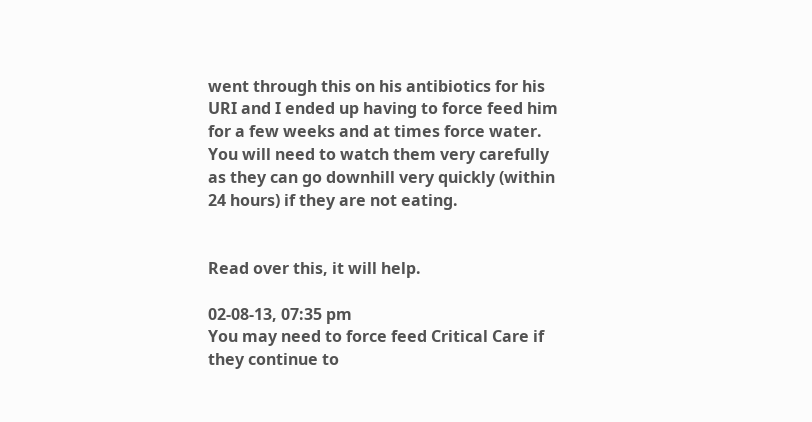went through this on his antibiotics for his URI and I ended up having to force feed him for a few weeks and at times force water. You will need to watch them very carefully as they can go downhill very quickly (within 24 hours) if they are not eating.


Read over this, it will help.

02-08-13, 07:35 pm
You may need to force feed Critical Care if they continue to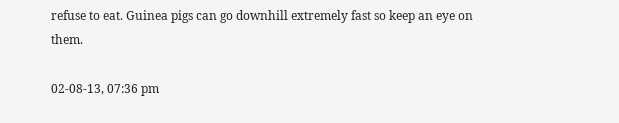refuse to eat. Guinea pigs can go downhill extremely fast so keep an eye on them.

02-08-13, 07:36 pm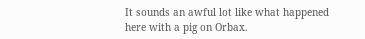It sounds an awful lot like what happened here with a pig on Orbax.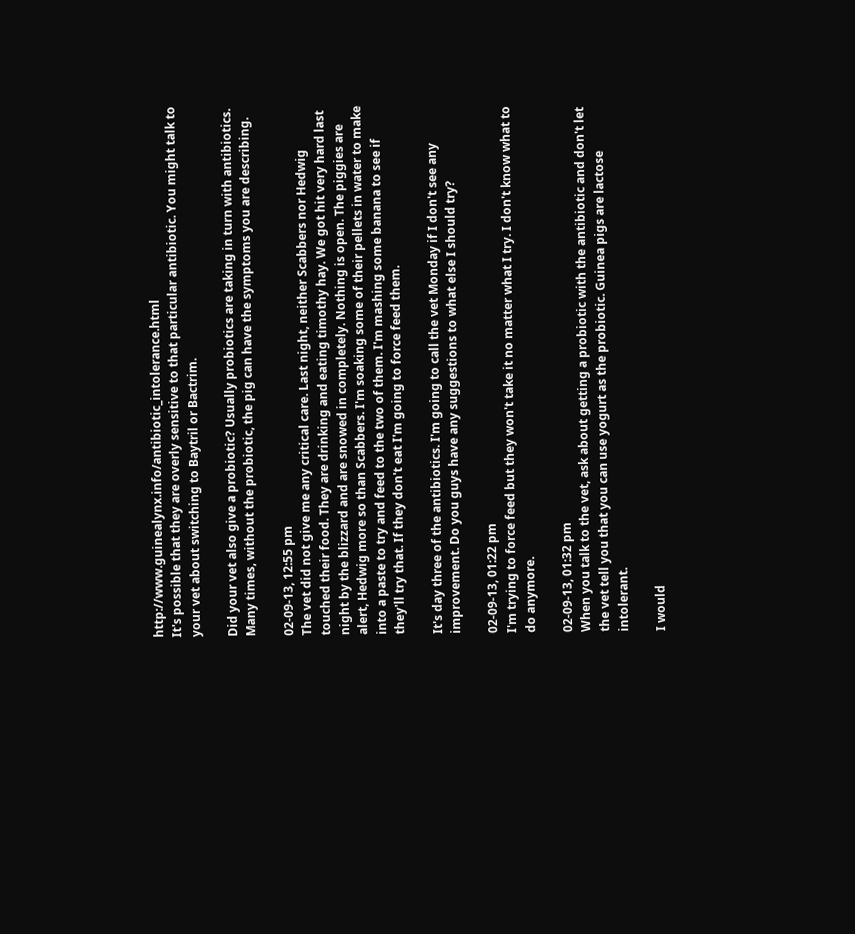http://www.guinealynx.info/antibiotic_intolerance.html
It's possible that they are overly sensitive to that particular antibiotic. You might talk to your vet about switching to Baytril or Bactrim.

Did your vet also give a probiotic? Usually probiotics are taking in turn with antibiotics. Many times, without the probiotic, the pig can have the symptoms you are describing.

02-09-13, 12:55 pm
The vet did not give me any critical care. Last night, neither Scabbers nor Hedwig touched their food. They are drinking and eating timothy hay. We got hit very hard last night by the blizzard and are snowed in completely. Nothing is open. The piggies are alert, Hedwig more so than Scabbers. I'm soaking some of their pellets in water to make into a paste to try and feed to the two of them. I'm mashing some banana to see if they'll try that. If they don't eat I'm going to force feed them.

It's day three of the antibiotics. I'm going to call the vet Monday if I don't see any improvement. Do you guys have any suggestions to what else I should try?

02-09-13, 01:22 pm
I'm trying to force feed but they won't take it no matter what I try. I don't know what to do anymore.

02-09-13, 01:32 pm
When you talk to the vet, ask about getting a probiotic with the antibiotic and don't let the vet tell you that you can use yogurt as the probiotic. Guinea pigs are lactose intolerant.

I would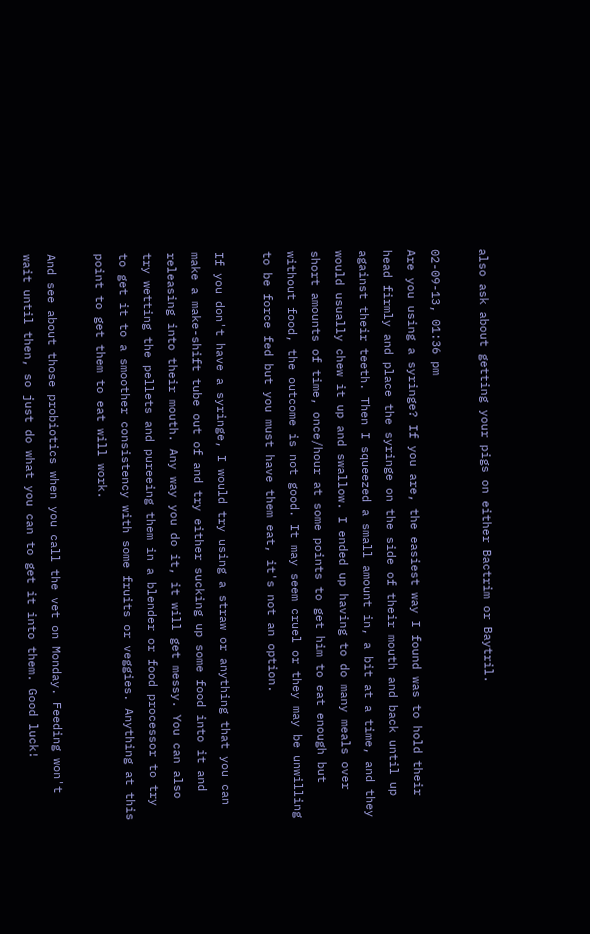also ask about getting your pigs on either Bactrim or Baytril.

02-09-13, 01:36 pm
Are you using a syringe? If you are, the easiest way I found was to hold their head firmly and place the syringe on the side of their mouth and back until up against their teeth. Then I squeezed a small amount in, a bit at a time, and they would usually chew it up and swallow. I ended up having to do many meals over short amounts of time, once/hour at some points to get him to eat enough but without food, the outcome is not good. It may seem cruel or they may be unwilling to be force fed but you must have them eat, it's not an option.

If you don't have a syringe, I would try using a straw or anything that you can make a make-shift tube out of and try either sucking up some food into it and releasing into their mouth. Any way you do it, it will get messy. You can also try wetting the pellets and pureeing them in a blender or food processor to try to get it to a smoother consistency with some fruits or veggies. Anything at this point to get them to eat will work.

And see about those probiotics when you call the vet on Monday. Feeding won't wait until then, so just do what you can to get it into them. Good luck!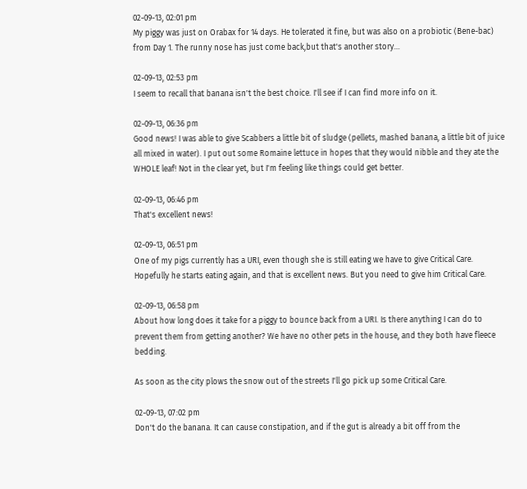02-09-13, 02:01 pm
My piggy was just on Orabax for 14 days. He tolerated it fine, but was also on a probiotic (Bene-bac) from Day 1. The runny nose has just come back,but that's another story...

02-09-13, 02:53 pm
I seem to recall that banana isn't the best choice. I'll see if I can find more info on it.

02-09-13, 06:36 pm
Good news! I was able to give Scabbers a little bit of sludge (pellets, mashed banana, a little bit of juice all mixed in water). I put out some Romaine lettuce in hopes that they would nibble and they ate the WHOLE leaf! Not in the clear yet, but I'm feeling like things could get better.

02-09-13, 06:46 pm
That's excellent news!

02-09-13, 06:51 pm
One of my pigs currently has a URI, even though she is still eating we have to give Critical Care.
Hopefully he starts eating again, and that is excellent news. But you need to give him Critical Care.

02-09-13, 06:58 pm
About how long does it take for a piggy to bounce back from a URI. Is there anything I can do to prevent them from getting another? We have no other pets in the house, and they both have fleece bedding.

As soon as the city plows the snow out of the streets I'll go pick up some Critical Care.

02-09-13, 07:02 pm
Don't do the banana. It can cause constipation, and if the gut is already a bit off from the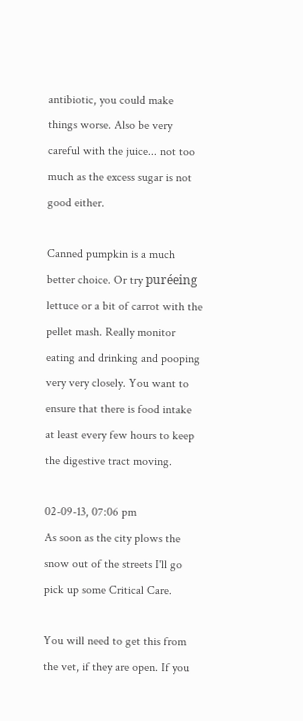antibiotic, you could make things worse. Also be very careful with the juice... not too much as the excess sugar is not good either.

Canned pumpkin is a much better choice. Or try puréeing lettuce or a bit of carrot with the pellet mash. Really monitor eating and drinking and pooping very very closely. You want to ensure that there is food intake at least every few hours to keep the digestive tract moving.

02-09-13, 07:06 pm
As soon as the city plows the snow out of the streets I'll go pick up some Critical Care.

You will need to get this from the vet, if they are open. If you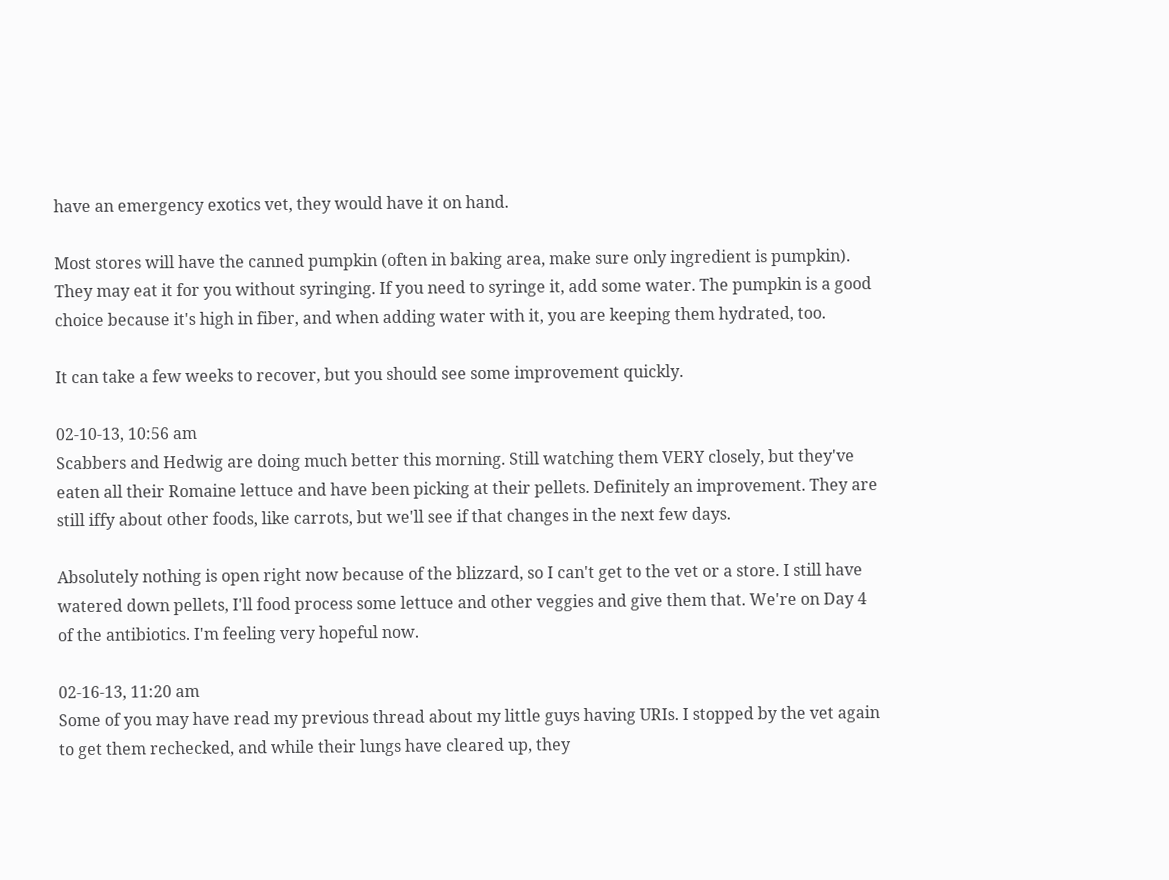have an emergency exotics vet, they would have it on hand.

Most stores will have the canned pumpkin (often in baking area, make sure only ingredient is pumpkin). They may eat it for you without syringing. If you need to syringe it, add some water. The pumpkin is a good choice because it's high in fiber, and when adding water with it, you are keeping them hydrated, too.

It can take a few weeks to recover, but you should see some improvement quickly.

02-10-13, 10:56 am
Scabbers and Hedwig are doing much better this morning. Still watching them VERY closely, but they've eaten all their Romaine lettuce and have been picking at their pellets. Definitely an improvement. They are still iffy about other foods, like carrots, but we'll see if that changes in the next few days.

Absolutely nothing is open right now because of the blizzard, so I can't get to the vet or a store. I still have watered down pellets, I'll food process some lettuce and other veggies and give them that. We're on Day 4 of the antibiotics. I'm feeling very hopeful now.

02-16-13, 11:20 am
Some of you may have read my previous thread about my little guys having URIs. I stopped by the vet again to get them rechecked, and while their lungs have cleared up, they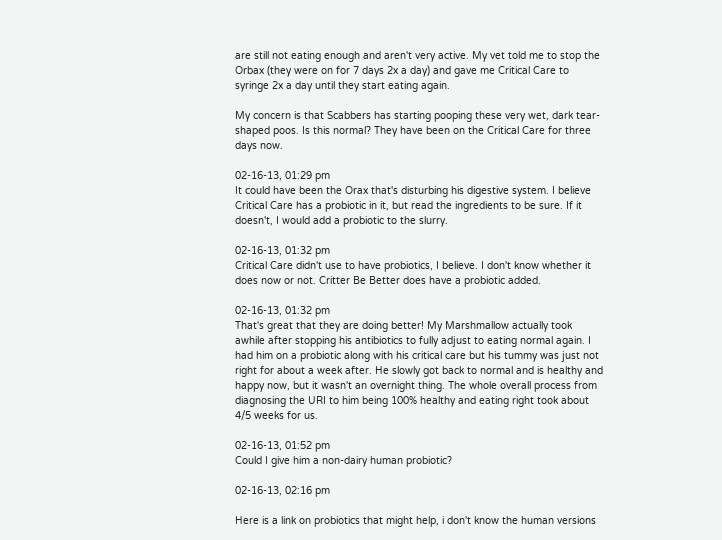are still not eating enough and aren't very active. My vet told me to stop the Orbax (they were on for 7 days 2x a day) and gave me Critical Care to syringe 2x a day until they start eating again.

My concern is that Scabbers has starting pooping these very wet, dark tear-shaped poos. Is this normal? They have been on the Critical Care for three days now.

02-16-13, 01:29 pm
It could have been the Orax that's disturbing his digestive system. I believe Critical Care has a probiotic in it, but read the ingredients to be sure. If it doesn't, I would add a probiotic to the slurry.

02-16-13, 01:32 pm
Critical Care didn't use to have probiotics, I believe. I don't know whether it does now or not. Critter Be Better does have a probiotic added.

02-16-13, 01:32 pm
That's great that they are doing better! My Marshmallow actually took awhile after stopping his antibiotics to fully adjust to eating normal again. I had him on a probiotic along with his critical care but his tummy was just not right for about a week after. He slowly got back to normal and is healthy and happy now, but it wasn't an overnight thing. The whole overall process from diagnosing the URI to him being 100% healthy and eating right took about 4/5 weeks for us.

02-16-13, 01:52 pm
Could I give him a non-dairy human probiotic?

02-16-13, 02:16 pm

Here is a link on probiotics that might help, i don't know the human versions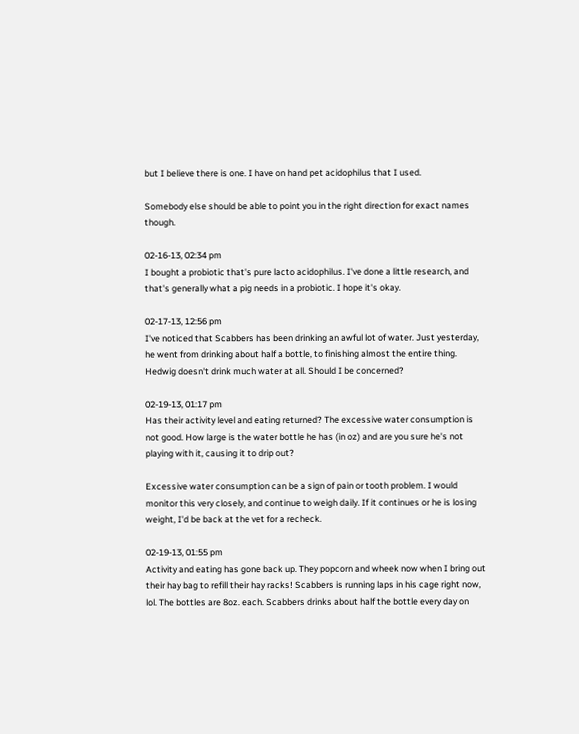but I believe there is one. I have on hand pet acidophilus that I used.

Somebody else should be able to point you in the right direction for exact names though.

02-16-13, 02:34 pm
I bought a probiotic that's pure lacto acidophilus. I've done a little research, and that's generally what a pig needs in a probiotic. I hope it's okay.

02-17-13, 12:56 pm
I've noticed that Scabbers has been drinking an awful lot of water. Just yesterday, he went from drinking about half a bottle, to finishing almost the entire thing. Hedwig doesn't drink much water at all. Should I be concerned?

02-19-13, 01:17 pm
Has their activity level and eating returned? The excessive water consumption is not good. How large is the water bottle he has (in oz) and are you sure he's not playing with it, causing it to drip out?

Excessive water consumption can be a sign of pain or tooth problem. I would monitor this very closely, and continue to weigh daily. If it continues or he is losing weight, I'd be back at the vet for a recheck.

02-19-13, 01:55 pm
Activity and eating has gone back up. They popcorn and wheek now when I bring out their hay bag to refill their hay racks! Scabbers is running laps in his cage right now, lol. The bottles are 8oz. each. Scabbers drinks about half the bottle every day on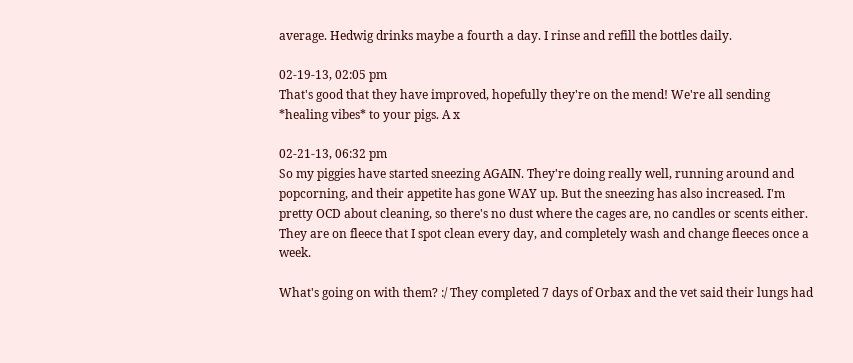average. Hedwig drinks maybe a fourth a day. I rinse and refill the bottles daily.

02-19-13, 02:05 pm
That's good that they have improved, hopefully they're on the mend! We're all sending *healing vibes* to your pigs. A x

02-21-13, 06:32 pm
So my piggies have started sneezing AGAIN. They're doing really well, running around and popcorning, and their appetite has gone WAY up. But the sneezing has also increased. I'm pretty OCD about cleaning, so there's no dust where the cages are, no candles or scents either. They are on fleece that I spot clean every day, and completely wash and change fleeces once a week.

What's going on with them? :/ They completed 7 days of Orbax and the vet said their lungs had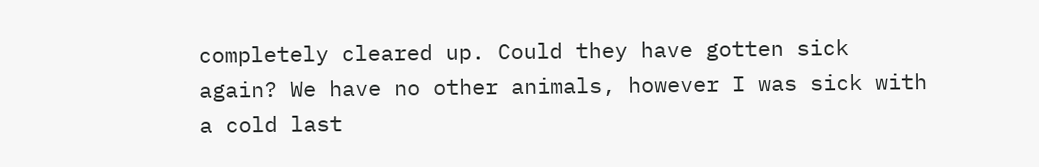completely cleared up. Could they have gotten sick again? We have no other animals, however I was sick with a cold last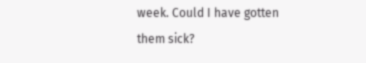week. Could I have gotten them sick?